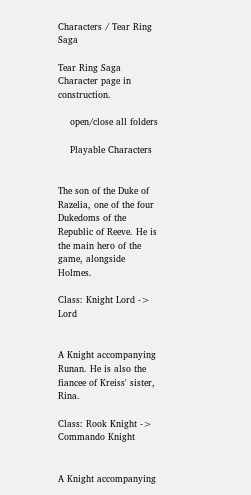Characters / Tear Ring Saga

Tear Ring Saga Character page in construction.

    open/close all folders

    Playable Characters


The son of the Duke of Razelia, one of the four Dukedoms of the Republic of Reeve. He is the main hero of the game, alongside Holmes.

Class: Knight Lord -> Lord


A Knight accompanying Runan. He is also the fiancee of Kreiss' sister, Rina.

Class: Rook Knight -> Commando Knight


A Knight accompanying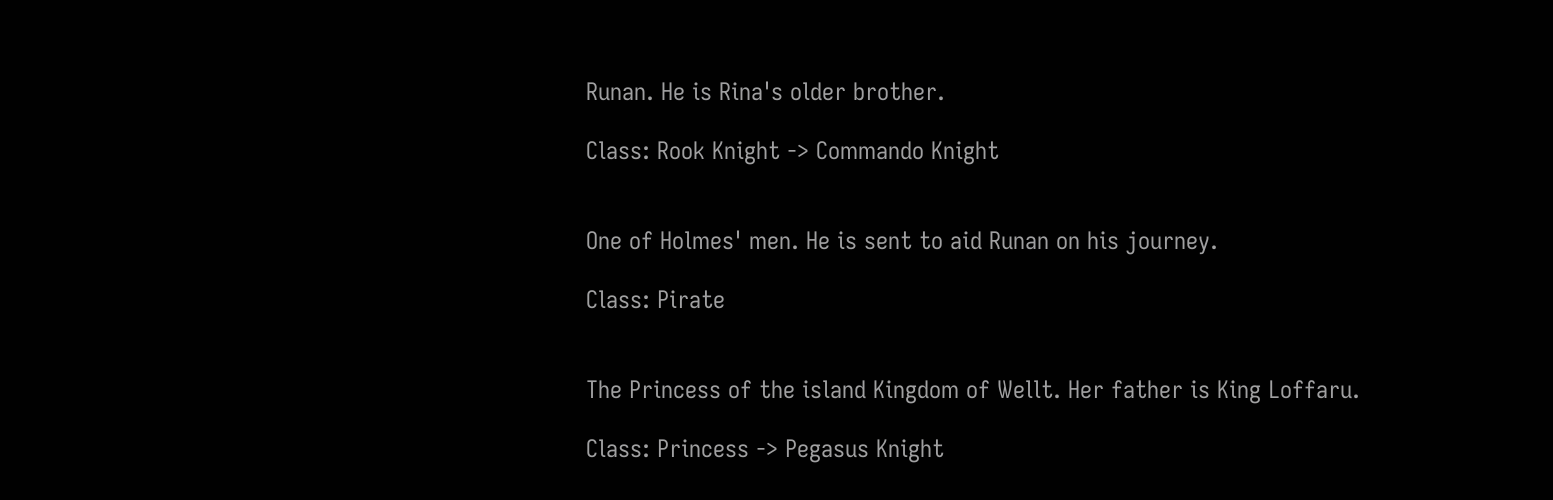Runan. He is Rina's older brother.

Class: Rook Knight -> Commando Knight


One of Holmes' men. He is sent to aid Runan on his journey.

Class: Pirate


The Princess of the island Kingdom of Wellt. Her father is King Loffaru.

Class: Princess -> Pegasus Knight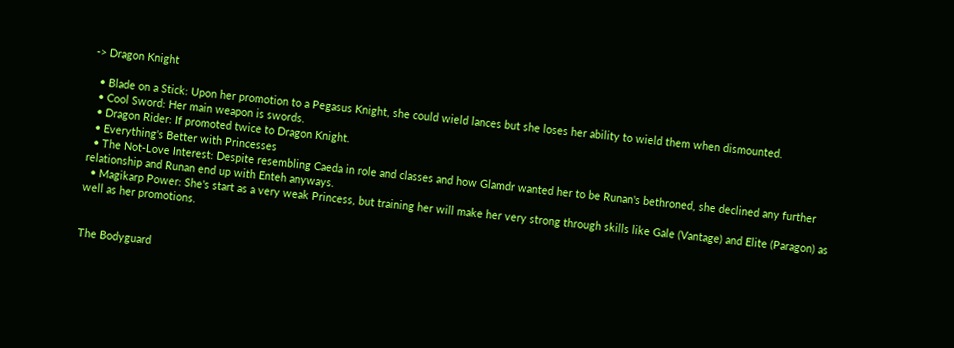-> Dragon Knight

  • Blade on a Stick: Upon her promotion to a Pegasus Knight, she could wield lances but she loses her ability to wield them when dismounted.
  • Cool Sword: Her main weapon is swords.
  • Dragon Rider: If promoted twice to Dragon Knight.
  • Everything's Better with Princesses
  • The Not-Love Interest: Despite resembling Caeda in role and classes and how Glamdr wanted her to be Runan's bethroned, she declined any further relationship and Runan end up with Enteh anyways.
  • Magikarp Power: She's start as a very weak Princess, but training her will make her very strong through skills like Gale (Vantage) and Elite (Paragon) as well as her promotions.


The Bodyguard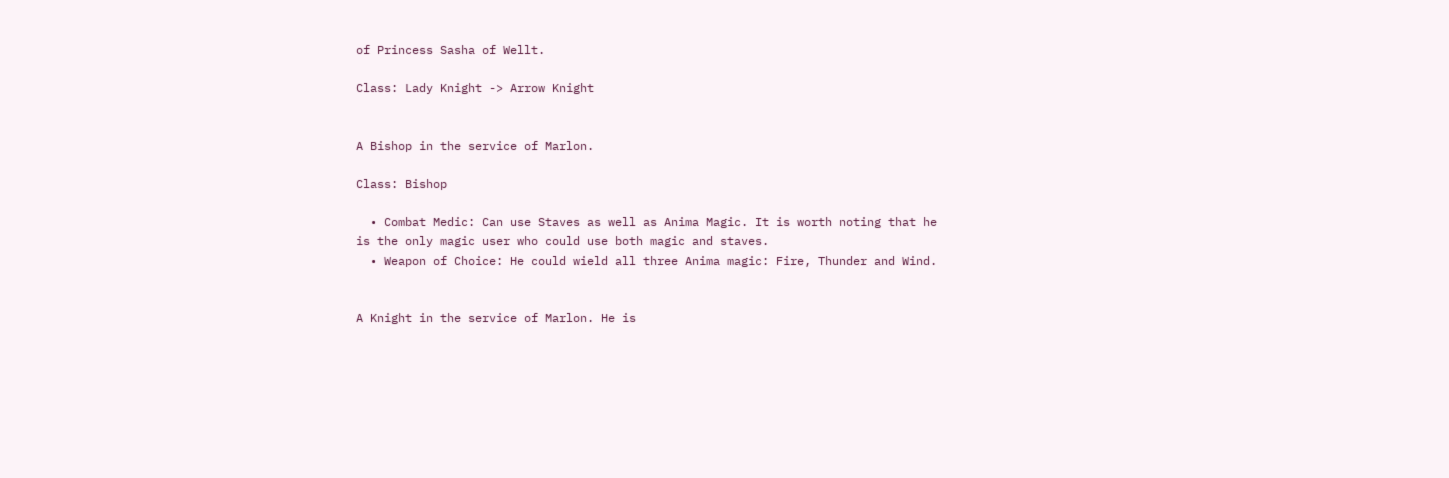of Princess Sasha of Wellt.

Class: Lady Knight -> Arrow Knight


A Bishop in the service of Marlon.

Class: Bishop

  • Combat Medic: Can use Staves as well as Anima Magic. It is worth noting that he is the only magic user who could use both magic and staves.
  • Weapon of Choice: He could wield all three Anima magic: Fire, Thunder and Wind.


A Knight in the service of Marlon. He is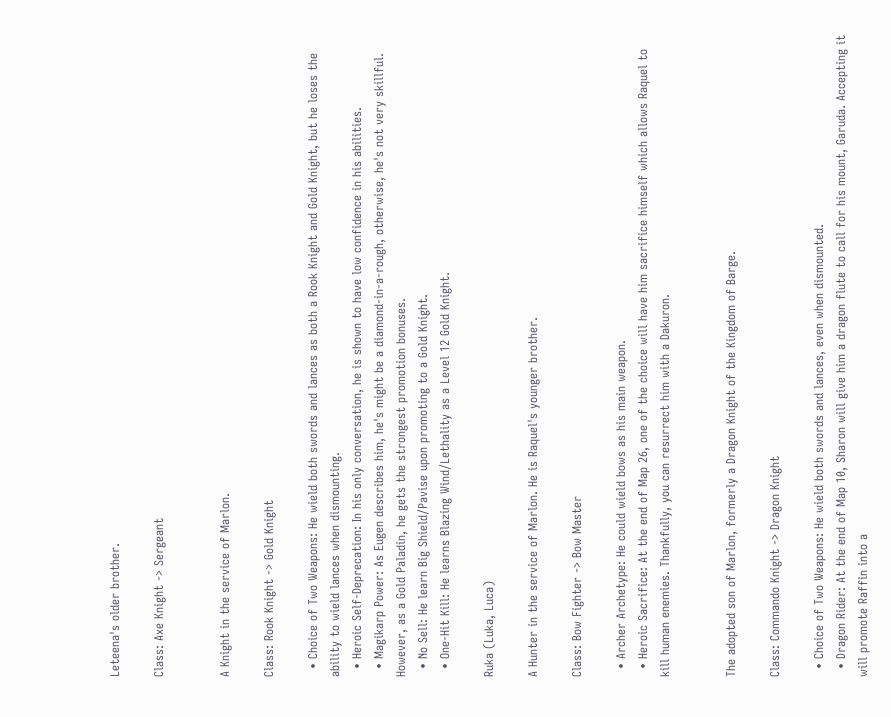Leteena's older brother.

Class: Axe Knight -> Sergeant


A Knight in the service of Marlon.

Class: Rook Knight -> Gold Knight

  • Choice of Two Weapons: He wield both swords and lances as both a Rook Knight and Gold Knight, but he loses the ability to wield lances when dismounting.
  • Heroic Self-Deprecation: In his only conversation, he is shown to have low confidence in his abilities.
  • Magikarp Power: As Eugen describes him, he's might be a diamond-in-a-rough, otherwise, he's not very skillful. However, as a Gold Paladin, he gets the strongest promotion bonuses.
  • No Sell: He learn Big Shield/Pavise upon promoting to a Gold Knight.
  • One-Hit Kill: He learns Blazing Wind/Lethality as a Level 12 Gold Knight.

Ruka (Luka, Luca)

A Hunter in the service of Marlon. He is Raquel's younger brother.

Class: Bow Fighter -> Bow Master

  • Archer Archetype: He could wield bows as his main weapon.
  • Heroic Sacrifice: At the end of Map 26, one of the choice will have him sacrifice himself which allows Raquel to kill human enemies. Thankfully, you can resurrect him with a Dakuron.


The adopted son of Marlon, formerly a Dragon Knight of the Kingdom of Barge.

Class: Commando Knight -> Dragon Knight

  • Choice of Two Weapons: He wield both swords and lances, even when dismounted.
  • Dragon Rider: At the end of Map 10, Sharon will give him a dragon flute to call for his mount, Garuda. Accepting it will promote Raffin into a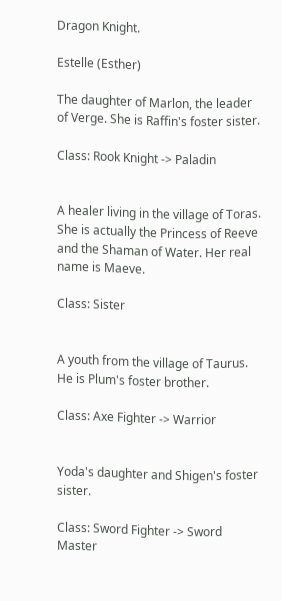Dragon Knight.

Estelle (Esther)

The daughter of Marlon, the leader of Verge. She is Raffin's foster sister.

Class: Rook Knight -> Paladin


A healer living in the village of Toras. She is actually the Princess of Reeve and the Shaman of Water. Her real name is Maeve.

Class: Sister


A youth from the village of Taurus. He is Plum's foster brother.

Class: Axe Fighter -> Warrior


Yoda's daughter and Shigen's foster sister.

Class: Sword Fighter -> Sword Master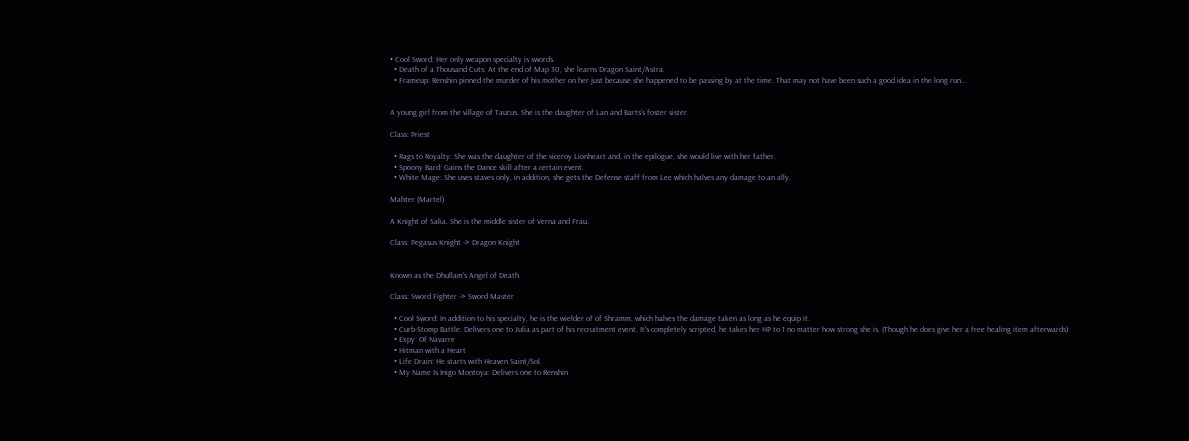• Cool Sword: Her only weapon specialty is swords.
  • Death of a Thousand Cuts: At the end of Map 30, she learns Dragon Saint/Astra.
  • Frameup: Renshin pinned the murder of his mother on her just because she happened to be passing by at the time. That may not have been such a good idea in the long run...


A young girl from the village of Taurus. She is the daughter of Lan and Barts's foster sister.

Class: Priest

  • Rags to Royalty: She was the daughter of the viceroy Lionheart and, in the epilogue, she would live with her father.
  • Spoony Bard: Gains the Dance skill after a certain event.
  • White Mage: She uses staves only, in addition, she gets the Defense staff from Lee which halves any damage to an ally.

Mahter (Martel)

A Knight of Salia. She is the middle sister of Verna and Frau.

Class: Pegasus Knight -> Dragon Knight


Known as the Dhullam's Angel of Death.

Class: Sword Fighter -> Sword Master

  • Cool Sword: In addition to his specialty, he is the wielder of of Shramm, which halves the damage taken as long as he equip it.
  • Curb-Stomp Battle: Delivers one to Julia as part of his recruitment event. It's completely scripted, he takes her HP to 1 no matter how strong she is. (Though he does give her a free healing item afterwards)
  • Expy: Of Navarre
  • Hitman with a Heart
  • Life Drain: He starts with Heaven Saint/Sol.
  • My Name Is Inigo Montoya: Delivers one to Renshin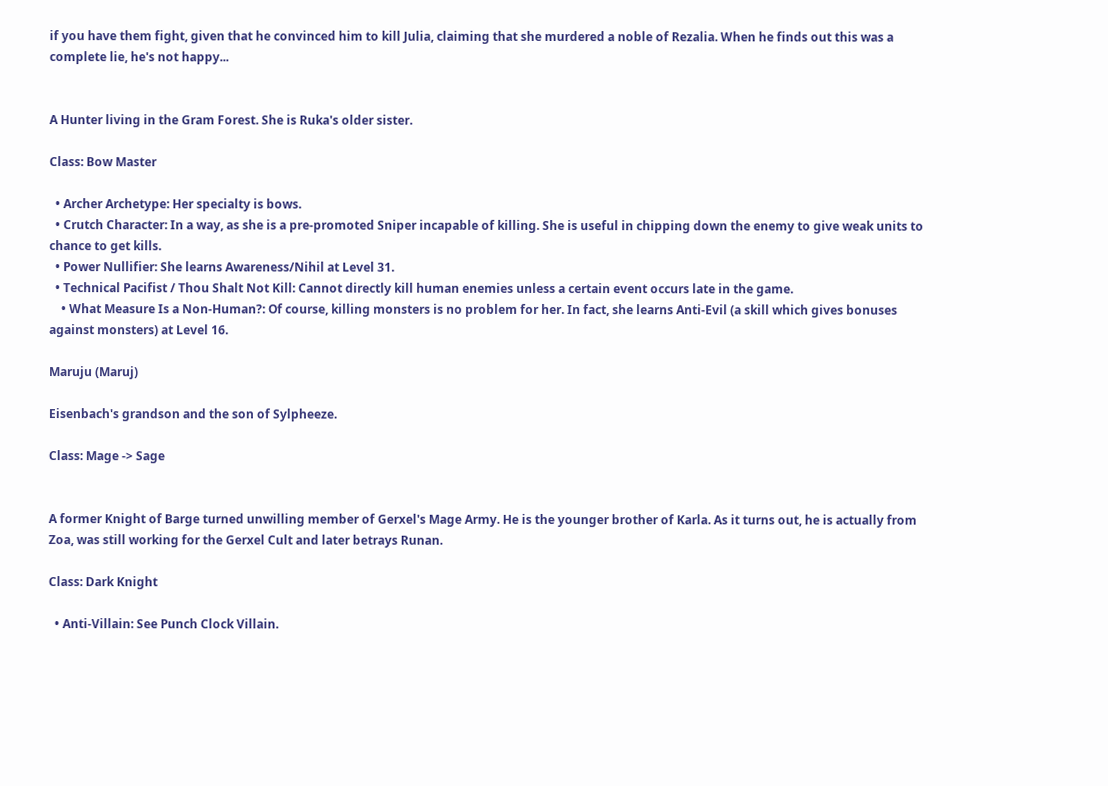if you have them fight, given that he convinced him to kill Julia, claiming that she murdered a noble of Rezalia. When he finds out this was a complete lie, he's not happy...


A Hunter living in the Gram Forest. She is Ruka's older sister.

Class: Bow Master

  • Archer Archetype: Her specialty is bows.
  • Crutch Character: In a way, as she is a pre-promoted Sniper incapable of killing. She is useful in chipping down the enemy to give weak units to chance to get kills.
  • Power Nullifier: She learns Awareness/Nihil at Level 31.
  • Technical Pacifist / Thou Shalt Not Kill: Cannot directly kill human enemies unless a certain event occurs late in the game.
    • What Measure Is a Non-Human?: Of course, killing monsters is no problem for her. In fact, she learns Anti-Evil (a skill which gives bonuses against monsters) at Level 16.

Maruju (Maruj)

Eisenbach's grandson and the son of Sylpheeze.

Class: Mage -> Sage


A former Knight of Barge turned unwilling member of Gerxel's Mage Army. He is the younger brother of Karla. As it turns out, he is actually from Zoa, was still working for the Gerxel Cult and later betrays Runan.

Class: Dark Knight

  • Anti-Villain: See Punch Clock Villain.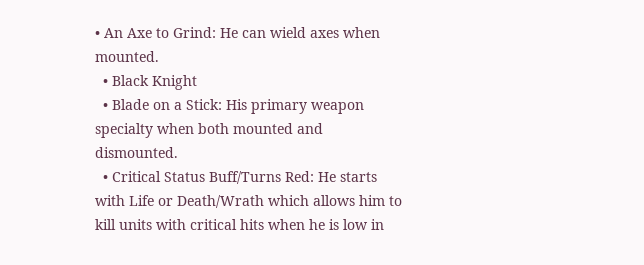• An Axe to Grind: He can wield axes when mounted.
  • Black Knight
  • Blade on a Stick: His primary weapon specialty when both mounted and dismounted.
  • Critical Status Buff/Turns Red: He starts with Life or Death/Wrath which allows him to kill units with critical hits when he is low in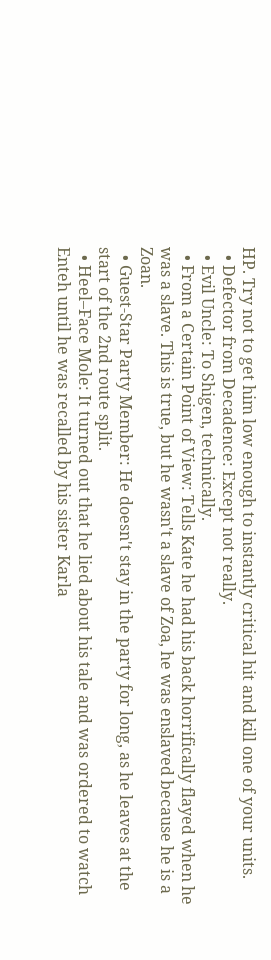HP. Try not to get him low enough to instantly critical hit and kill one of your units.
  • Defector from Decadence: Except not really.
  • Evil Uncle: To Shigen, technically.
  • From a Certain Point of View: Tells Kate he had his back horrifically flayed when he was a slave. This is true, but he wasn't a slave of Zoa, he was enslaved because he is a Zoan.
  • Guest-Star Party Member: He doesn't stay in the party for long, as he leaves at the start of the 2nd route split.
  • Heel–Face Mole: It turned out that he lied about his tale and was ordered to watch Enteh until he was recalled by his sister Karla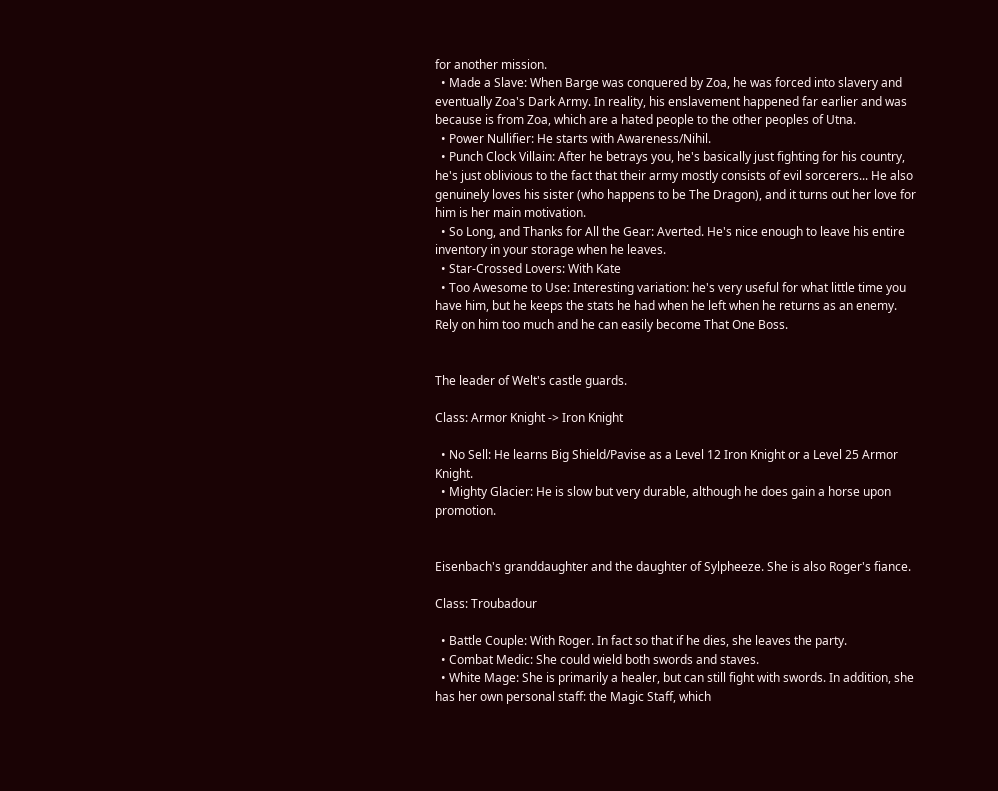for another mission.
  • Made a Slave: When Barge was conquered by Zoa, he was forced into slavery and eventually Zoa's Dark Army. In reality, his enslavement happened far earlier and was because is from Zoa, which are a hated people to the other peoples of Utna.
  • Power Nullifier: He starts with Awareness/Nihil.
  • Punch Clock Villain: After he betrays you, he's basically just fighting for his country, he's just oblivious to the fact that their army mostly consists of evil sorcerers... He also genuinely loves his sister (who happens to be The Dragon), and it turns out her love for him is her main motivation.
  • So Long, and Thanks for All the Gear: Averted. He's nice enough to leave his entire inventory in your storage when he leaves.
  • Star-Crossed Lovers: With Kate
  • Too Awesome to Use: Interesting variation: he's very useful for what little time you have him, but he keeps the stats he had when he left when he returns as an enemy. Rely on him too much and he can easily become That One Boss.


The leader of Welt's castle guards.

Class: Armor Knight -> Iron Knight

  • No Sell: He learns Big Shield/Pavise as a Level 12 Iron Knight or a Level 25 Armor Knight.
  • Mighty Glacier: He is slow but very durable, although he does gain a horse upon promotion.


Eisenbach's granddaughter and the daughter of Sylpheeze. She is also Roger's fiance.

Class: Troubadour

  • Battle Couple: With Roger. In fact so that if he dies, she leaves the party.
  • Combat Medic: She could wield both swords and staves.
  • White Mage: She is primarily a healer, but can still fight with swords. In addition, she has her own personal staff: the Magic Staff, which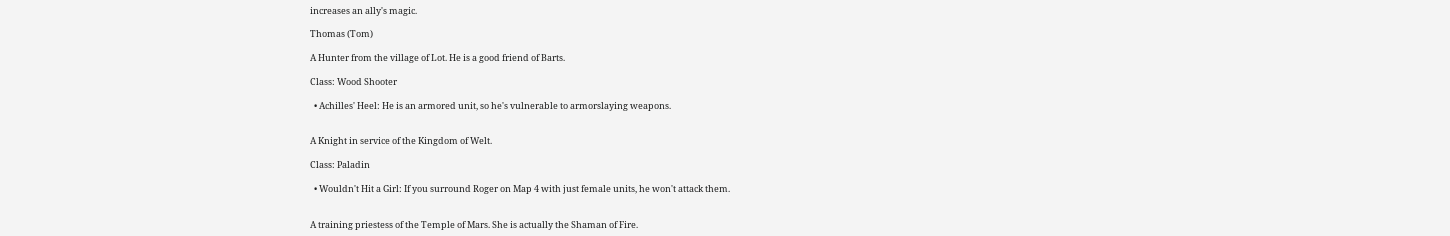increases an ally's magic.

Thomas (Tom)

A Hunter from the village of Lot. He is a good friend of Barts.

Class: Wood Shooter

  • Achilles' Heel: He is an armored unit, so he's vulnerable to armorslaying weapons.


A Knight in service of the Kingdom of Welt.

Class: Paladin

  • Wouldn't Hit a Girl: If you surround Roger on Map 4 with just female units, he won't attack them.


A training priestess of the Temple of Mars. She is actually the Shaman of Fire.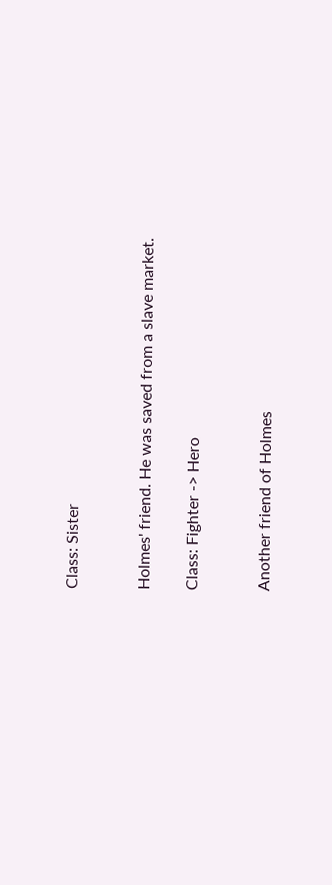Class: Sister


Holmes' friend. He was saved from a slave market.

Class: Fighter -> Hero


Another friend of Holmes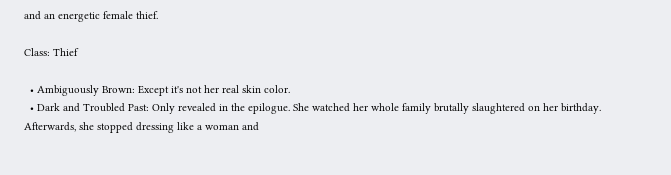and an energetic female thief.

Class: Thief

  • Ambiguously Brown: Except it's not her real skin color.
  • Dark and Troubled Past: Only revealed in the epilogue. She watched her whole family brutally slaughtered on her birthday. Afterwards, she stopped dressing like a woman and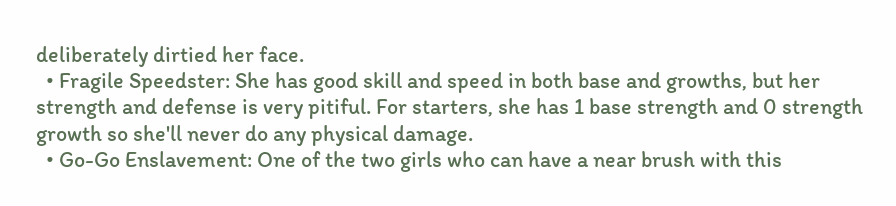deliberately dirtied her face.
  • Fragile Speedster: She has good skill and speed in both base and growths, but her strength and defense is very pitiful. For starters, she has 1 base strength and 0 strength growth so she'll never do any physical damage.
  • Go-Go Enslavement: One of the two girls who can have a near brush with this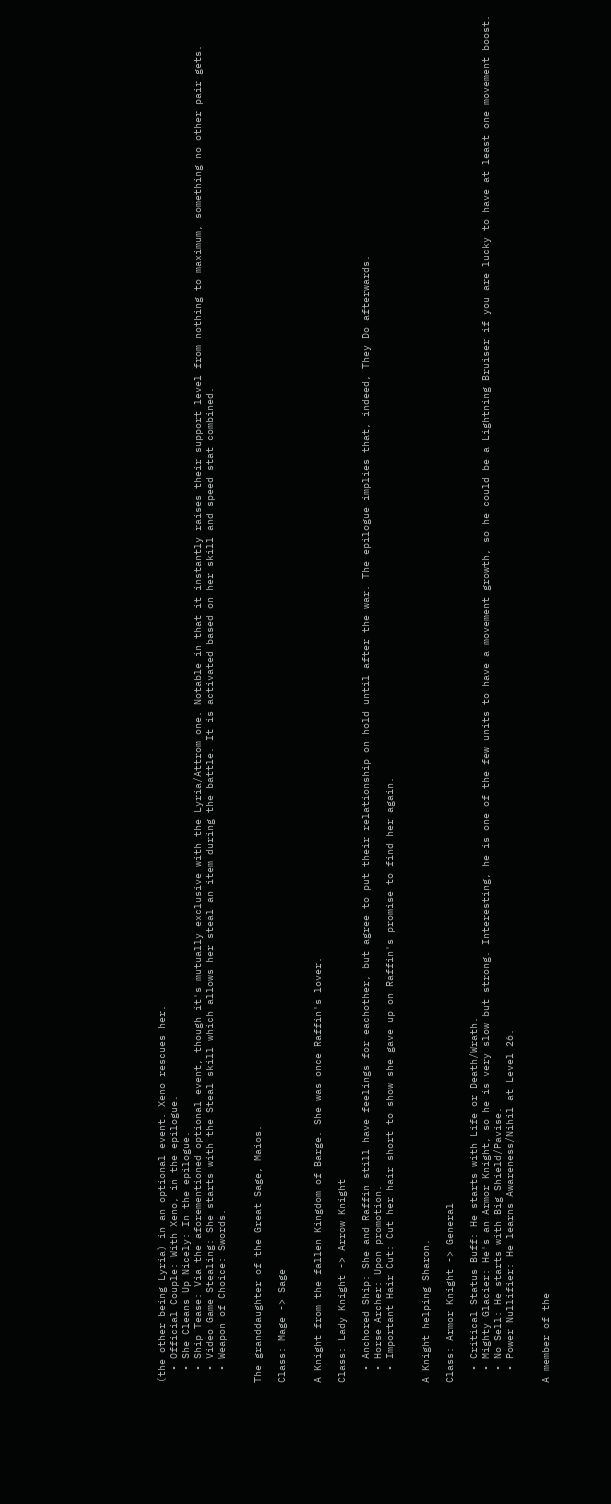(the other being Lyria) in an optional event. Xeno rescues her.
  • Official Couple: With Xeno, in the epilogue.
  • She Cleans Up Nicely: In the epilogue.
  • Ship Tease: Via the aforementioned optional event, though it's mutually exclusive with the Lyria/Attrom one. Notable in that it instantly raises their support level from nothing to maximum, something no other pair gets.
  • Video Game Stealing: She starts with the Steal skill which allows her steal an item during the battle. It is activated based on her skill and speed stat combined.
  • Weapon of Choice: Swords.


The granddaughter of the Great Sage, Maios.

Class: Mage -> Sage


A Knight from the fallen Kingdom of Barge. She was once Raffin's lover.

Class: Lady Knight -> Arrow Knight

  • Anchored Ship: She and Raffin still have feelings for eachother, but agree to put their relationship on hold until after the war. The epilogue implies that, indeed, They Do afterwards.
  • Horse Archer: Upon promotion.
  • Important Hair Cut: Cut her hair short to show she gave up on Raffin's promise to find her again.


A Knight helping Sharon.

Class: Armor Knight -> General

  • Critical Status Buff: He starts with Life or Death/Wrath.
  • Mighty Glacier: He's an Armor Knight, so he is very slow but strong. Interesting, he is one of the few units to have a movement growth, so he could be a Lightning Bruiser if you are lucky to have at least one movement boost.
  • No Sell: He starts with Big Shield/Pavise.
  • Power Nullifier: He learns Awareness/Nihil at Level 26.


A member of the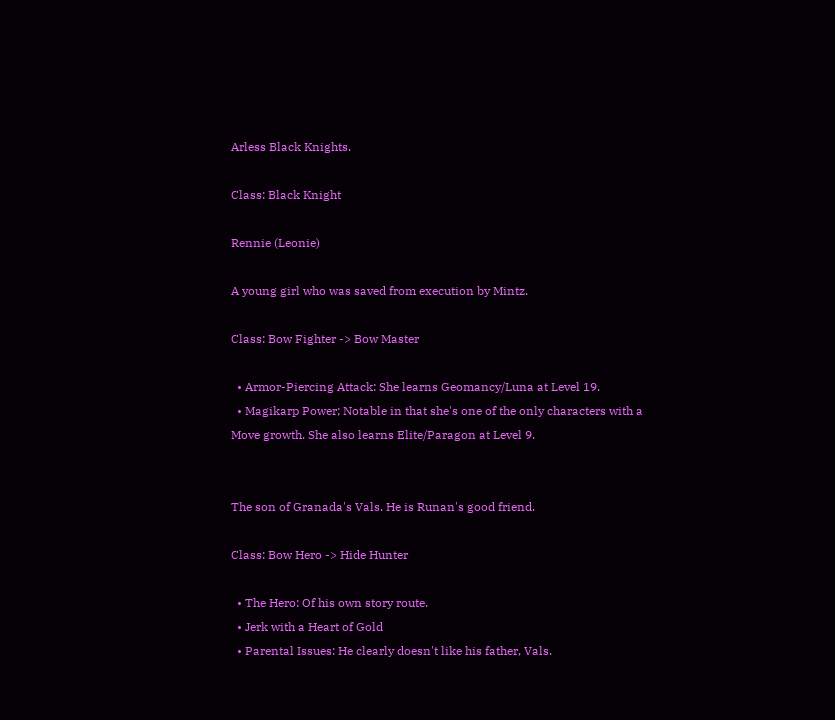Arless Black Knights.

Class: Black Knight

Rennie (Leonie)

A young girl who was saved from execution by Mintz.

Class: Bow Fighter -> Bow Master

  • Armor-Piercing Attack: She learns Geomancy/Luna at Level 19.
  • Magikarp Power; Notable in that she's one of the only characters with a Move growth. She also learns Elite/Paragon at Level 9.


The son of Granada's Vals. He is Runan's good friend.

Class: Bow Hero -> Hide Hunter

  • The Hero: Of his own story route.
  • Jerk with a Heart of Gold
  • Parental Issues: He clearly doesn't like his father, Vals.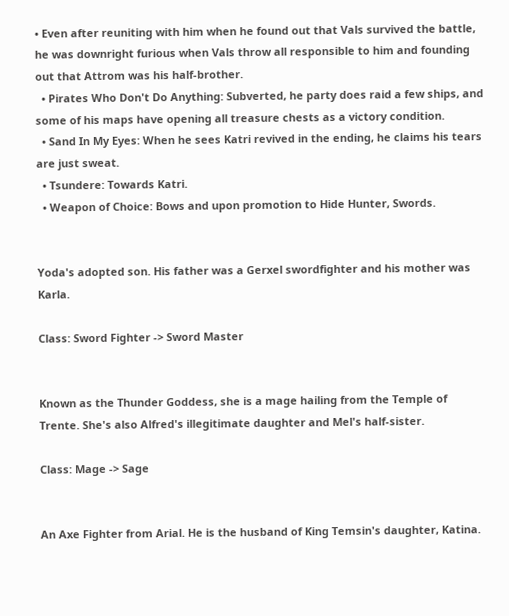• Even after reuniting with him when he found out that Vals survived the battle, he was downright furious when Vals throw all responsible to him and founding out that Attrom was his half-brother.
  • Pirates Who Don't Do Anything: Subverted, he party does raid a few ships, and some of his maps have opening all treasure chests as a victory condition.
  • Sand In My Eyes: When he sees Katri revived in the ending, he claims his tears are just sweat.
  • Tsundere: Towards Katri.
  • Weapon of Choice: Bows and upon promotion to Hide Hunter, Swords.


Yoda's adopted son. His father was a Gerxel swordfighter and his mother was Karla.

Class: Sword Fighter -> Sword Master


Known as the Thunder Goddess, she is a mage hailing from the Temple of Trente. She's also Alfred's illegitimate daughter and Mel's half-sister.

Class: Mage -> Sage


An Axe Fighter from Arial. He is the husband of King Temsin's daughter, Katina.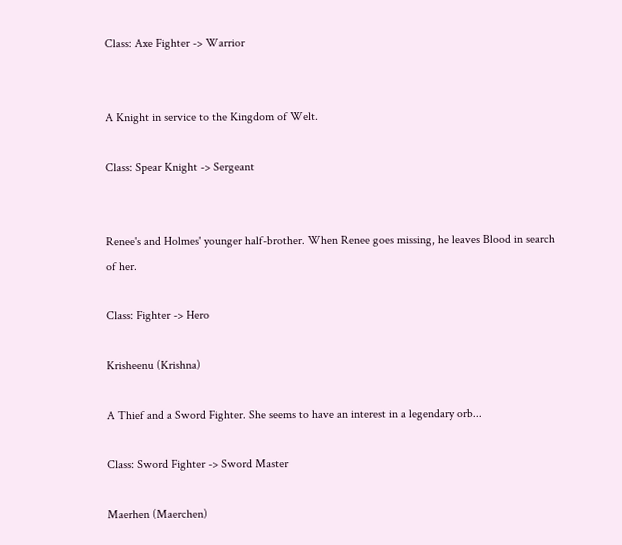Class: Axe Fighter -> Warrior


A Knight in service to the Kingdom of Welt.

Class: Spear Knight -> Sergeant


Renee's and Holmes' younger half-brother. When Renee goes missing, he leaves Blood in search of her.

Class: Fighter -> Hero

Krisheenu (Krishna)

A Thief and a Sword Fighter. She seems to have an interest in a legendary orb...

Class: Sword Fighter -> Sword Master

Maerhen (Maerchen)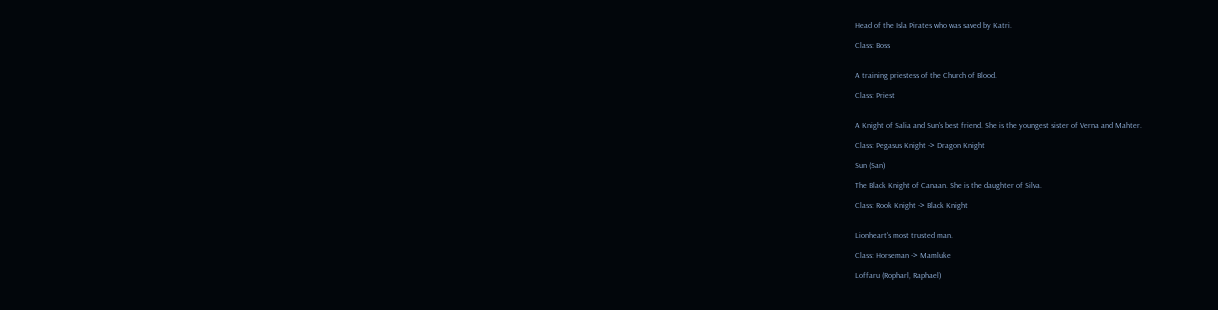Head of the Isla Pirates who was saved by Katri.

Class: Boss


A training priestess of the Church of Blood.

Class: Priest


A Knight of Salia and Sun's best friend. She is the youngest sister of Verna and Mahter.

Class: Pegasus Knight -> Dragon Knight

Sun (San)

The Black Knight of Canaan. She is the daughter of Silva.

Class: Rook Knight -> Black Knight


Lionheart's most trusted man.

Class: Horseman -> Mamluke

Loffaru (Ropharl, Raphael)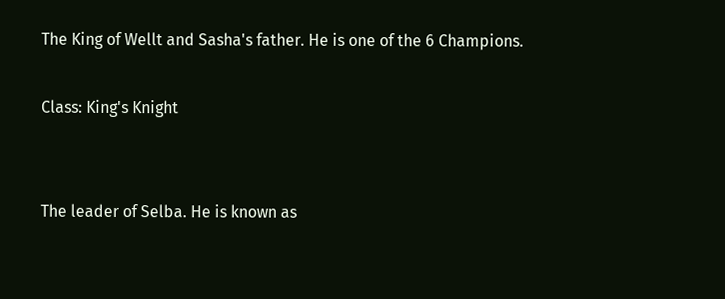The King of Wellt and Sasha's father. He is one of the 6 Champions.

Class: King's Knight


The leader of Selba. He is known as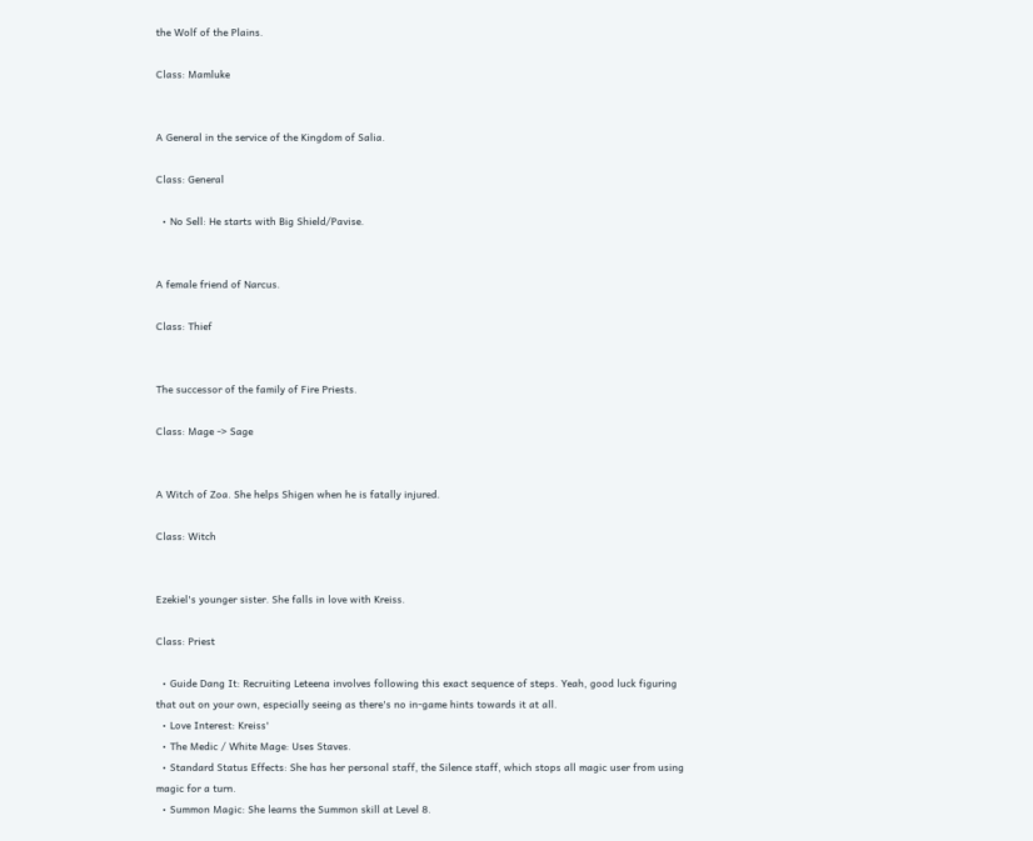the Wolf of the Plains.

Class: Mamluke


A General in the service of the Kingdom of Salia.

Class: General

  • No Sell: He starts with Big Shield/Pavise.


A female friend of Narcus.

Class: Thief


The successor of the family of Fire Priests.

Class: Mage -> Sage


A Witch of Zoa. She helps Shigen when he is fatally injured.

Class: Witch


Ezekiel's younger sister. She falls in love with Kreiss.

Class: Priest

  • Guide Dang It: Recruiting Leteena involves following this exact sequence of steps. Yeah, good luck figuring that out on your own, especially seeing as there's no in-game hints towards it at all.
  • Love Interest: Kreiss'
  • The Medic / White Mage: Uses Staves.
  • Standard Status Effects: She has her personal staff, the Silence staff, which stops all magic user from using magic for a turn.
  • Summon Magic: She learns the Summon skill at Level 8.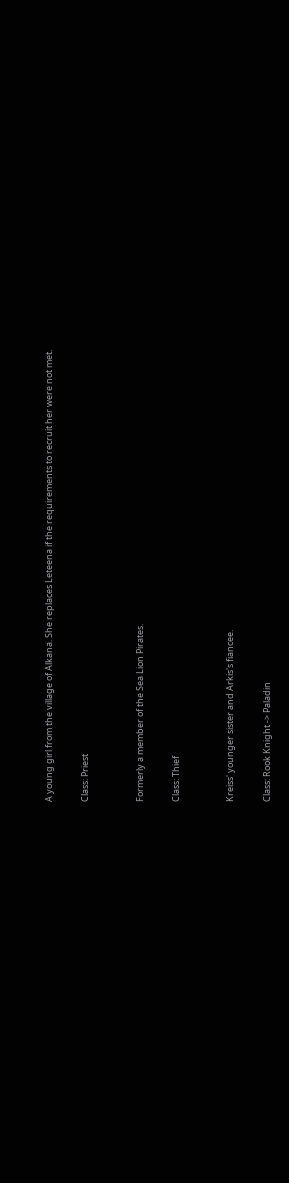A young girl from the village of Alkana. She replaces Leteena if the requirements to recruit her were not met.

Class: Priest


Formerly a member of the Sea Lion Pirates.

Class: Thief


Kreiss' younger sister and Arkis's fiancee.

Class: Rook Knight -> Paladin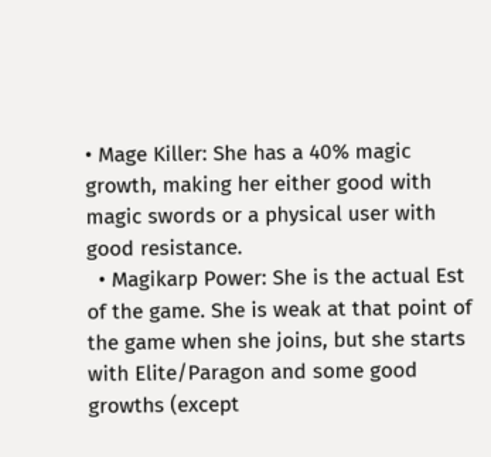• Mage Killer: She has a 40% magic growth, making her either good with magic swords or a physical user with good resistance.
  • Magikarp Power: She is the actual Est of the game. She is weak at that point of the game when she joins, but she starts with Elite/Paragon and some good growths (except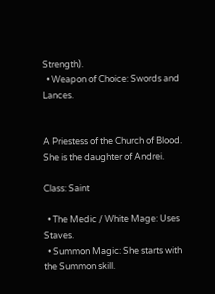Strength).
  • Weapon of Choice: Swords and Lances.


A Priestess of the Church of Blood. She is the daughter of Andrei.

Class: Saint

  • The Medic / White Mage: Uses Staves.
  • Summon Magic: She starts with the Summon skill.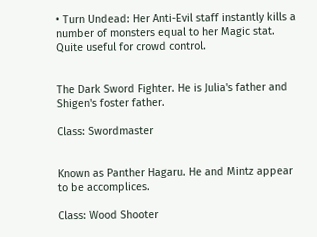• Turn Undead: Her Anti-Evil staff instantly kills a number of monsters equal to her Magic stat. Quite useful for crowd control.


The Dark Sword Fighter. He is Julia's father and Shigen's foster father.

Class: Swordmaster


Known as Panther Hagaru. He and Mintz appear to be accomplices.

Class: Wood Shooter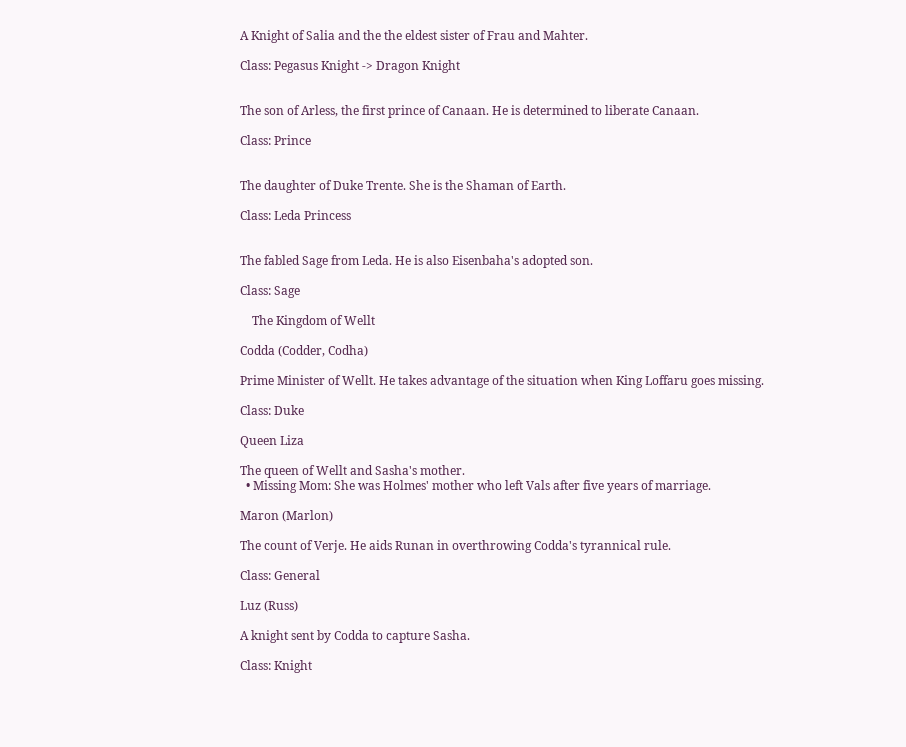A Knight of Salia and the the eldest sister of Frau and Mahter.

Class: Pegasus Knight -> Dragon Knight


The son of Arless, the first prince of Canaan. He is determined to liberate Canaan.

Class: Prince


The daughter of Duke Trente. She is the Shaman of Earth.

Class: Leda Princess


The fabled Sage from Leda. He is also Eisenbaha's adopted son.

Class: Sage

    The Kingdom of Wellt

Codda (Codder, Codha)

Prime Minister of Wellt. He takes advantage of the situation when King Loffaru goes missing.

Class: Duke

Queen Liza

The queen of Wellt and Sasha's mother.
  • Missing Mom: She was Holmes' mother who left Vals after five years of marriage.

Maron (Marlon)

The count of Verje. He aids Runan in overthrowing Codda's tyrannical rule.

Class: General

Luz (Russ)

A knight sent by Codda to capture Sasha.

Class: Knight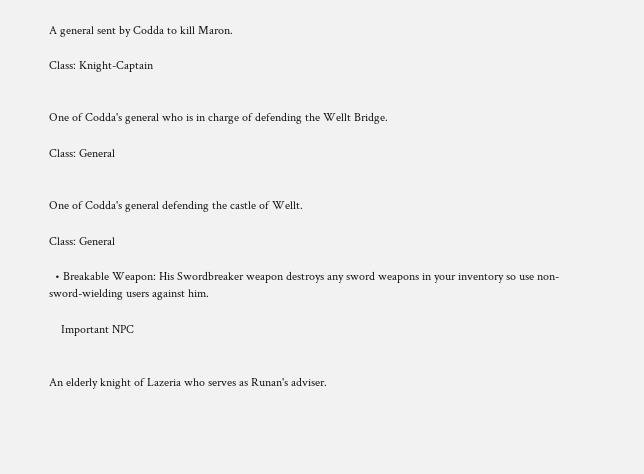A general sent by Codda to kill Maron.

Class: Knight-Captain


One of Codda's general who is in charge of defending the Wellt Bridge.

Class: General


One of Codda's general defending the castle of Wellt.

Class: General

  • Breakable Weapon: His Swordbreaker weapon destroys any sword weapons in your inventory so use non-sword-wielding users against him.

    Important NPC


An elderly knight of Lazeria who serves as Runan's adviser.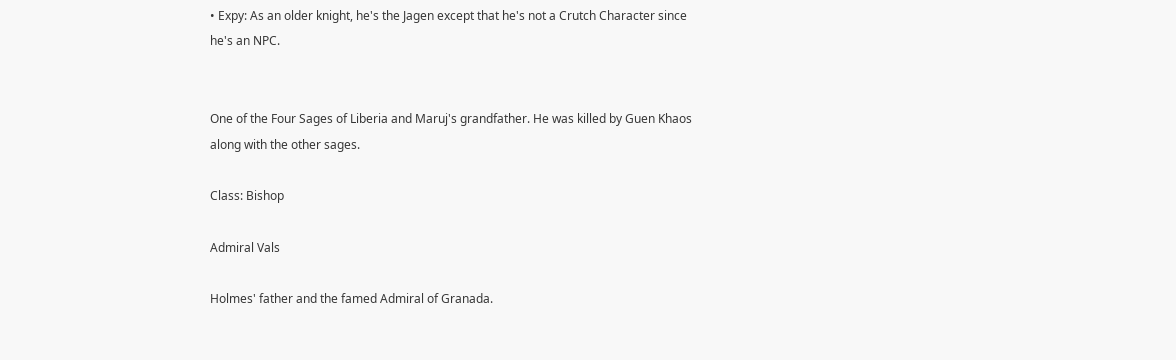• Expy: As an older knight, he's the Jagen except that he's not a Crutch Character since he's an NPC.


One of the Four Sages of Liberia and Maruj's grandfather. He was killed by Guen Khaos along with the other sages.

Class: Bishop

Admiral Vals

Holmes' father and the famed Admiral of Granada.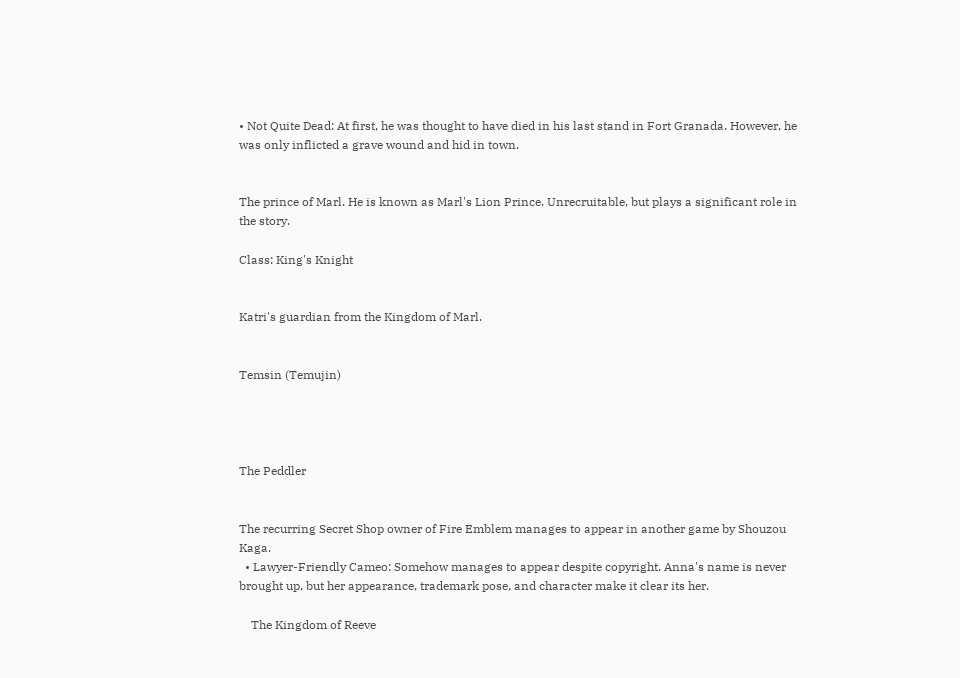• Not Quite Dead: At first, he was thought to have died in his last stand in Fort Granada. However, he was only inflicted a grave wound and hid in town.


The prince of Marl. He is known as Marl's Lion Prince. Unrecruitable, but plays a significant role in the story.

Class: King's Knight


Katri's guardian from the Kingdom of Marl.


Temsin (Temujin)




The Peddler


The recurring Secret Shop owner of Fire Emblem manages to appear in another game by Shouzou Kaga.
  • Lawyer-Friendly Cameo: Somehow manages to appear despite copyright. Anna's name is never brought up, but her appearance, trademark pose, and character make it clear its her.

    The Kingdom of Reeve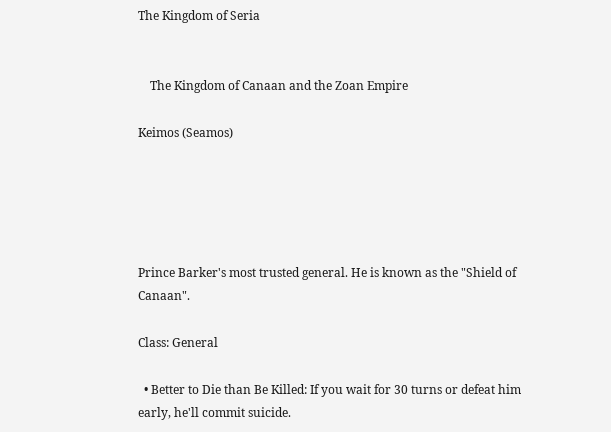The Kingdom of Seria


    The Kingdom of Canaan and the Zoan Empire

Keimos (Seamos)





Prince Barker's most trusted general. He is known as the "Shield of Canaan".

Class: General

  • Better to Die than Be Killed: If you wait for 30 turns or defeat him early, he'll commit suicide.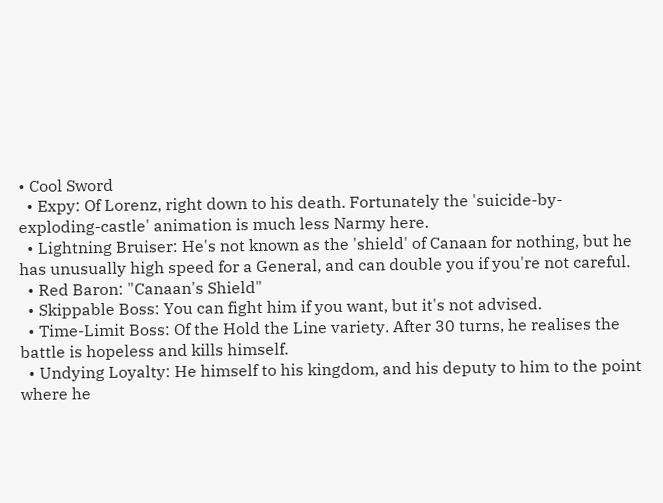• Cool Sword
  • Expy: Of Lorenz, right down to his death. Fortunately the 'suicide-by-exploding-castle' animation is much less Narmy here.
  • Lightning Bruiser: He's not known as the 'shield' of Canaan for nothing, but he has unusually high speed for a General, and can double you if you're not careful.
  • Red Baron: "Canaan's Shield"
  • Skippable Boss: You can fight him if you want, but it's not advised.
  • Time-Limit Boss: Of the Hold the Line variety. After 30 turns, he realises the battle is hopeless and kills himself.
  • Undying Loyalty: He himself to his kingdom, and his deputy to him to the point where he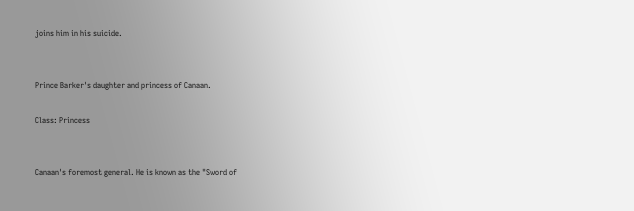joins him in his suicide.


Prince Barker's daughter and princess of Canaan.

Class: Princess


Canaan's foremost general. He is known as the "Sword of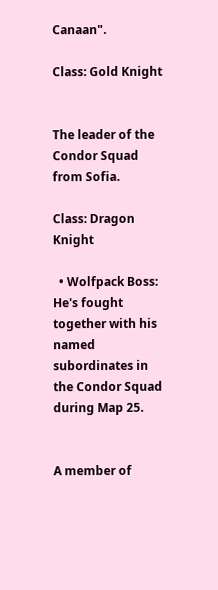Canaan".

Class: Gold Knight


The leader of the Condor Squad from Sofia.

Class: Dragon Knight

  • Wolfpack Boss: He's fought together with his named subordinates in the Condor Squad during Map 25.


A member of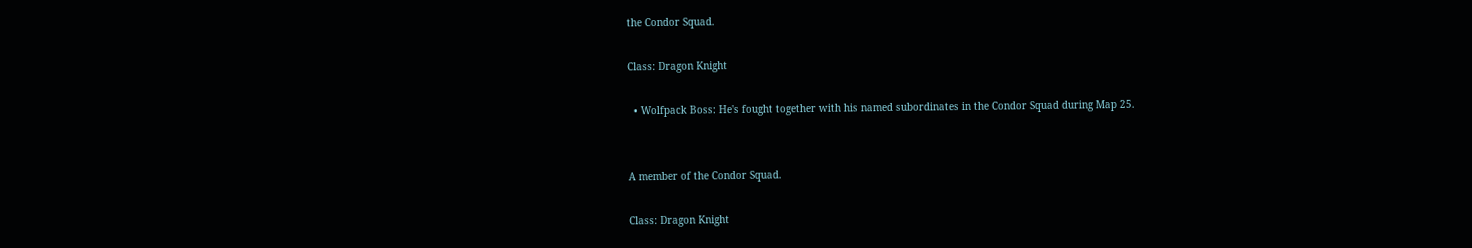the Condor Squad.

Class: Dragon Knight

  • Wolfpack Boss: He's fought together with his named subordinates in the Condor Squad during Map 25.


A member of the Condor Squad.

Class: Dragon Knight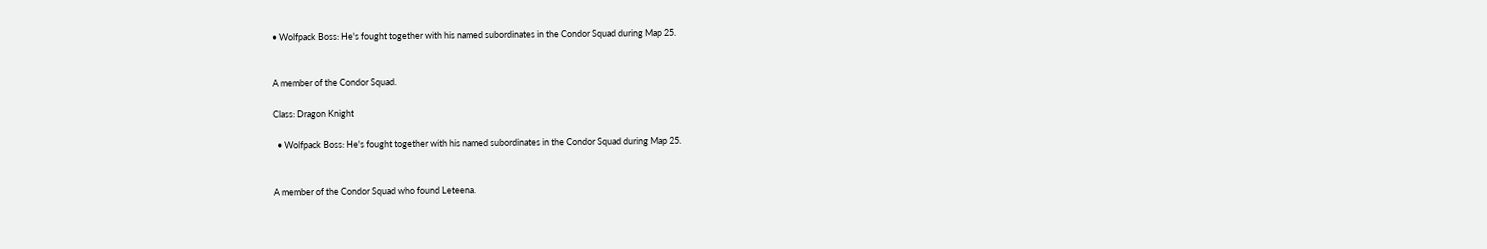• Wolfpack Boss: He's fought together with his named subordinates in the Condor Squad during Map 25.


A member of the Condor Squad.

Class: Dragon Knight

  • Wolfpack Boss: He's fought together with his named subordinates in the Condor Squad during Map 25.


A member of the Condor Squad who found Leteena.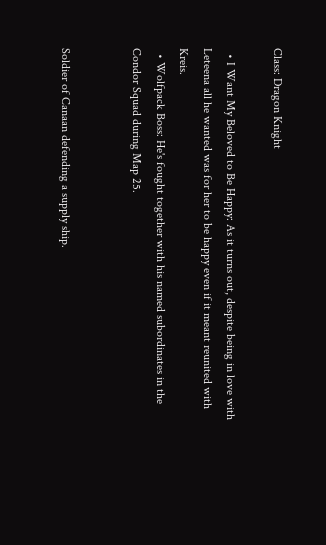Class: Dragon Knight

  • I Want My Beloved to Be Happy: As it turns out, despite being in love with Leteena all he wanted was for her to be happy even if it meant reunited with Kreis.
  • Wolfpack Boss: He's fought together with his named subordinates in the Condor Squad during Map 25.


Soldier of Canaan defending a supply ship.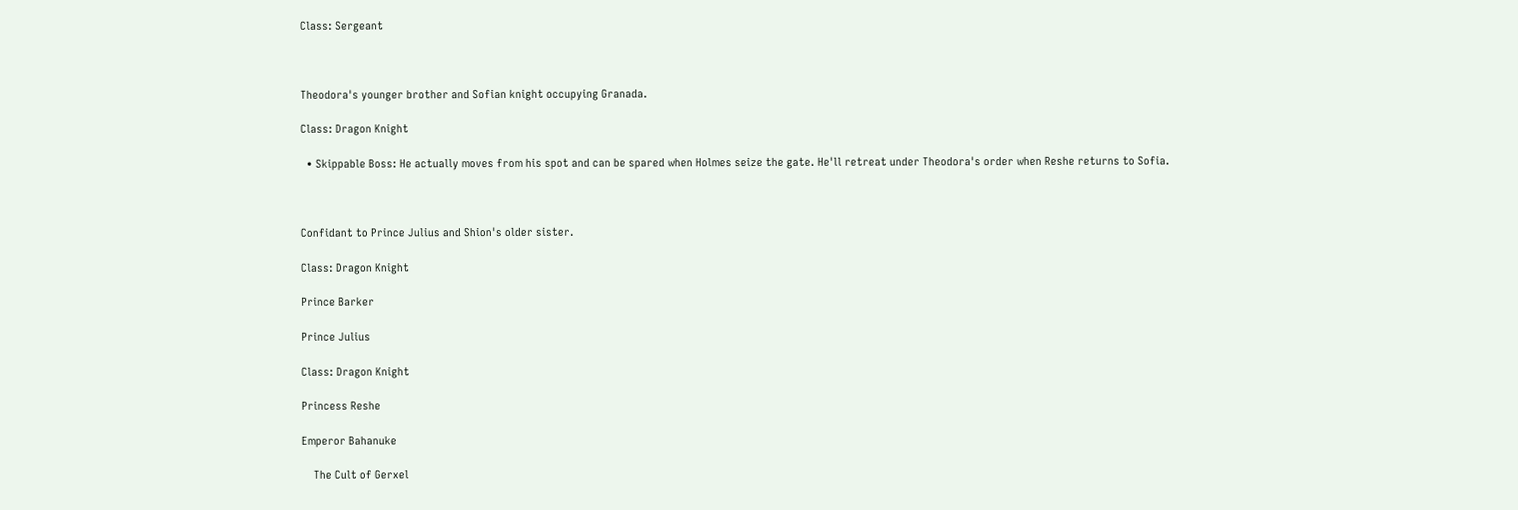Class: Sergeant



Theodora's younger brother and Sofian knight occupying Granada.

Class: Dragon Knight

  • Skippable Boss: He actually moves from his spot and can be spared when Holmes seize the gate. He'll retreat under Theodora's order when Reshe returns to Sofia.



Confidant to Prince Julius and Shion's older sister.

Class: Dragon Knight

Prince Barker

Prince Julius

Class: Dragon Knight

Princess Reshe

Emperor Bahanuke

    The Cult of Gerxel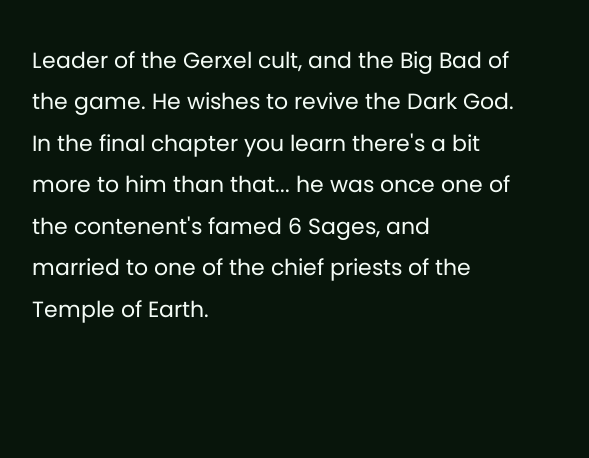Leader of the Gerxel cult, and the Big Bad of the game. He wishes to revive the Dark God. In the final chapter you learn there's a bit more to him than that... he was once one of the contenent's famed 6 Sages, and married to one of the chief priests of the Temple of Earth.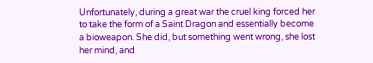Unfortunately, during a great war the cruel king forced her to take the form of a Saint Dragon and essentially become a bioweapon. She did, but something went wrong, she lost her mind, and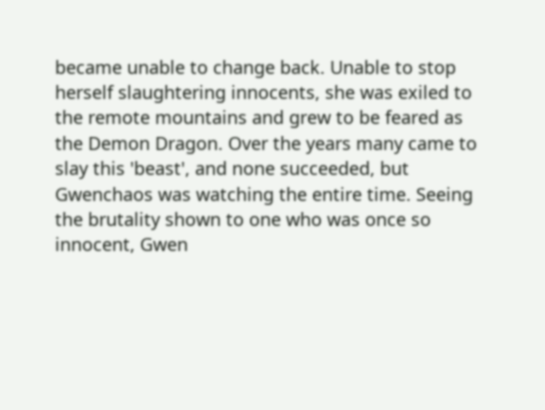became unable to change back. Unable to stop herself slaughtering innocents, she was exiled to the remote mountains and grew to be feared as the Demon Dragon. Over the years many came to slay this 'beast', and none succeeded, but Gwenchaos was watching the entire time. Seeing the brutality shown to one who was once so innocent, Gwen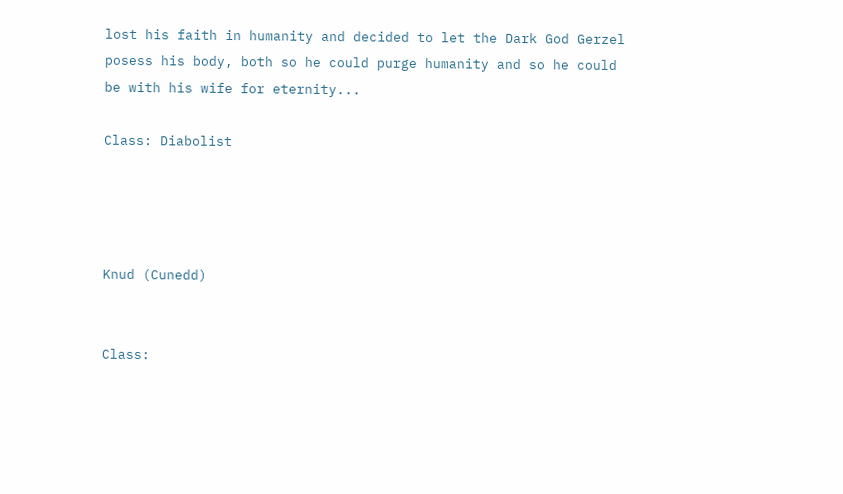lost his faith in humanity and decided to let the Dark God Gerzel posess his body, both so he could purge humanity and so he could be with his wife for eternity...

Class: Diabolist




Knud (Cunedd)


Class: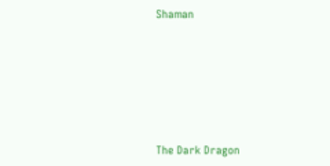Shaman






The Dark Dragon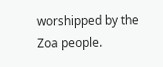worshipped by the Zoa people.